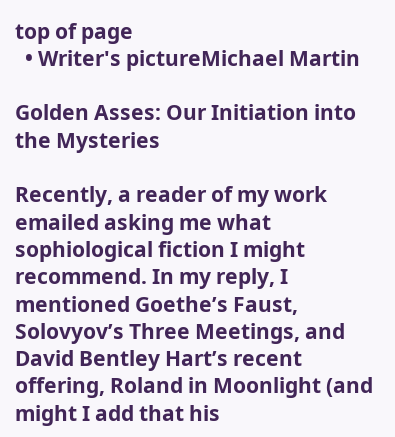top of page
  • Writer's pictureMichael Martin

Golden Asses: Our Initiation into the Mysteries

Recently, a reader of my work emailed asking me what sophiological fiction I might recommend. In my reply, I mentioned Goethe’s Faust, Solovyov’s Three Meetings, and David Bentley Hart’s recent offering, Roland in Moonlight (and might I add that his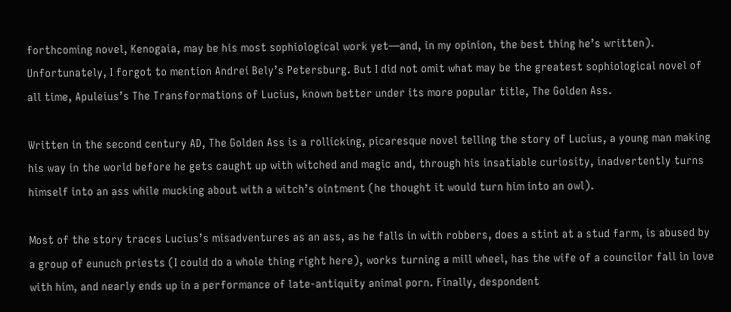forthcoming novel, Kenogaia, may be his most sophiological work yet—and, in my opinion, the best thing he’s written). Unfortunately, I forgot to mention Andrei Bely’s Petersburg. But I did not omit what may be the greatest sophiological novel of all time, Apuleius’s The Transformations of Lucius, known better under its more popular title, The Golden Ass.

Written in the second century AD, The Golden Ass is a rollicking, picaresque novel telling the story of Lucius, a young man making his way in the world before he gets caught up with witched and magic and, through his insatiable curiosity, inadvertently turns himself into an ass while mucking about with a witch’s ointment (he thought it would turn him into an owl).

Most of the story traces Lucius’s misadventures as an ass, as he falls in with robbers, does a stint at a stud farm, is abused by a group of eunuch priests (I could do a whole thing right here), works turning a mill wheel, has the wife of a councilor fall in love with him, and nearly ends up in a performance of late-antiquity animal porn. Finally, despondent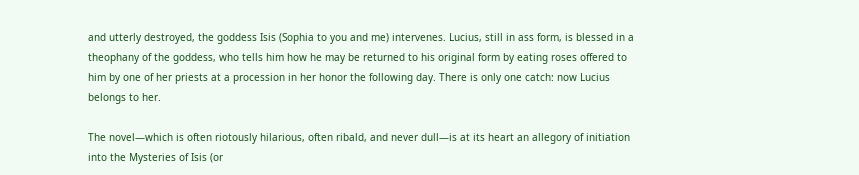and utterly destroyed, the goddess Isis (Sophia to you and me) intervenes. Lucius, still in ass form, is blessed in a theophany of the goddess, who tells him how he may be returned to his original form by eating roses offered to him by one of her priests at a procession in her honor the following day. There is only one catch: now Lucius belongs to her.

The novel—which is often riotously hilarious, often ribald, and never dull—is at its heart an allegory of initiation into the Mysteries of Isis (or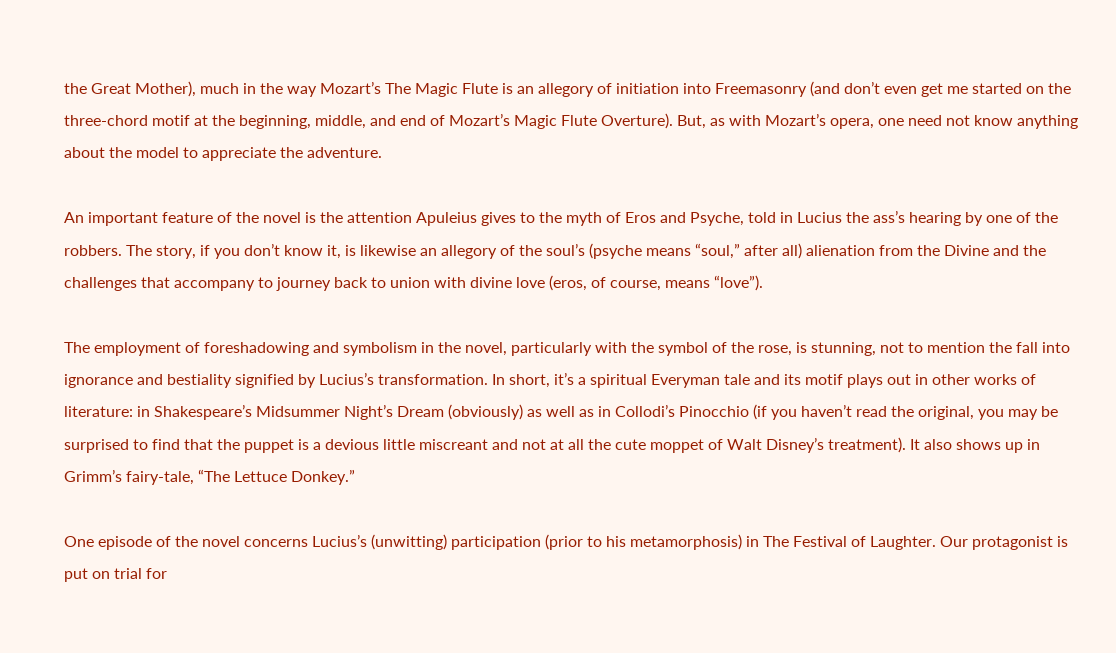the Great Mother), much in the way Mozart’s The Magic Flute is an allegory of initiation into Freemasonry (and don’t even get me started on the three-chord motif at the beginning, middle, and end of Mozart’s Magic Flute Overture). But, as with Mozart’s opera, one need not know anything about the model to appreciate the adventure.

An important feature of the novel is the attention Apuleius gives to the myth of Eros and Psyche, told in Lucius the ass’s hearing by one of the robbers. The story, if you don’t know it, is likewise an allegory of the soul’s (psyche means “soul,” after all) alienation from the Divine and the challenges that accompany to journey back to union with divine love (eros, of course, means “love”).

The employment of foreshadowing and symbolism in the novel, particularly with the symbol of the rose, is stunning, not to mention the fall into ignorance and bestiality signified by Lucius’s transformation. In short, it’s a spiritual Everyman tale and its motif plays out in other works of literature: in Shakespeare’s Midsummer Night’s Dream (obviously) as well as in Collodi’s Pinocchio (if you haven’t read the original, you may be surprised to find that the puppet is a devious little miscreant and not at all the cute moppet of Walt Disney’s treatment). It also shows up in Grimm’s fairy-tale, “The Lettuce Donkey.”

One episode of the novel concerns Lucius’s (unwitting) participation (prior to his metamorphosis) in The Festival of Laughter. Our protagonist is put on trial for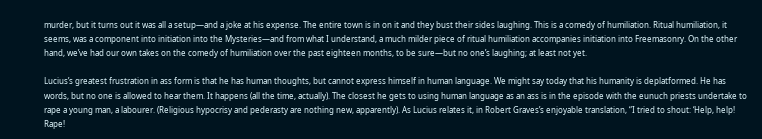murder, but it turns out it was all a setup—and a joke at his expense. The entire town is in on it and they bust their sides laughing. This is a comedy of humiliation. Ritual humiliation, it seems, was a component into initiation into the Mysteries—and from what I understand, a much milder piece of ritual humiliation accompanies initiation into Freemasonry. On the other hand, we’ve had our own takes on the comedy of humiliation over the past eighteen months, to be sure—but no one’s laughing; at least not yet.

Lucius’s greatest frustration in ass form is that he has human thoughts, but cannot express himself in human language. We might say today that his humanity is deplatformed. He has words, but no one is allowed to hear them. It happens (all the time, actually). The closest he gets to using human language as an ass is in the episode with the eunuch priests undertake to rape a young man, a labourer. (Religious hypocrisy and pederasty are nothing new, apparently). As Lucius relates it, in Robert Graves’s enjoyable translation, “I tried to shout: ‘Help, help! Rape!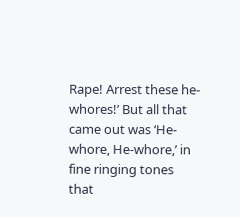Rape! Arrest these he-whores!’ But all that came out was ‘He-whore, He-whore,’ in fine ringing tones that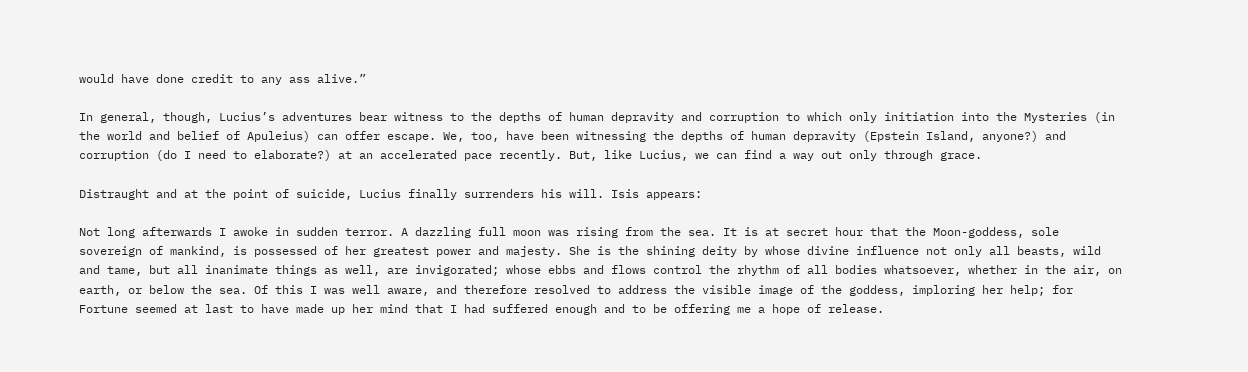would have done credit to any ass alive.”

In general, though, Lucius’s adventures bear witness to the depths of human depravity and corruption to which only initiation into the Mysteries (in the world and belief of Apuleius) can offer escape. We, too, have been witnessing the depths of human depravity (Epstein Island, anyone?) and corruption (do I need to elaborate?) at an accelerated pace recently. But, like Lucius, we can find a way out only through grace.

Distraught and at the point of suicide, Lucius finally surrenders his will. Isis appears:

Not long afterwards I awoke in sudden terror. A dazzling full moon was rising from the sea. It is at secret hour that the Moon-goddess, sole sovereign of mankind, is possessed of her greatest power and majesty. She is the shining deity by whose divine influence not only all beasts, wild and tame, but all inanimate things as well, are invigorated; whose ebbs and flows control the rhythm of all bodies whatsoever, whether in the air, on earth, or below the sea. Of this I was well aware, and therefore resolved to address the visible image of the goddess, imploring her help; for Fortune seemed at last to have made up her mind that I had suffered enough and to be offering me a hope of release.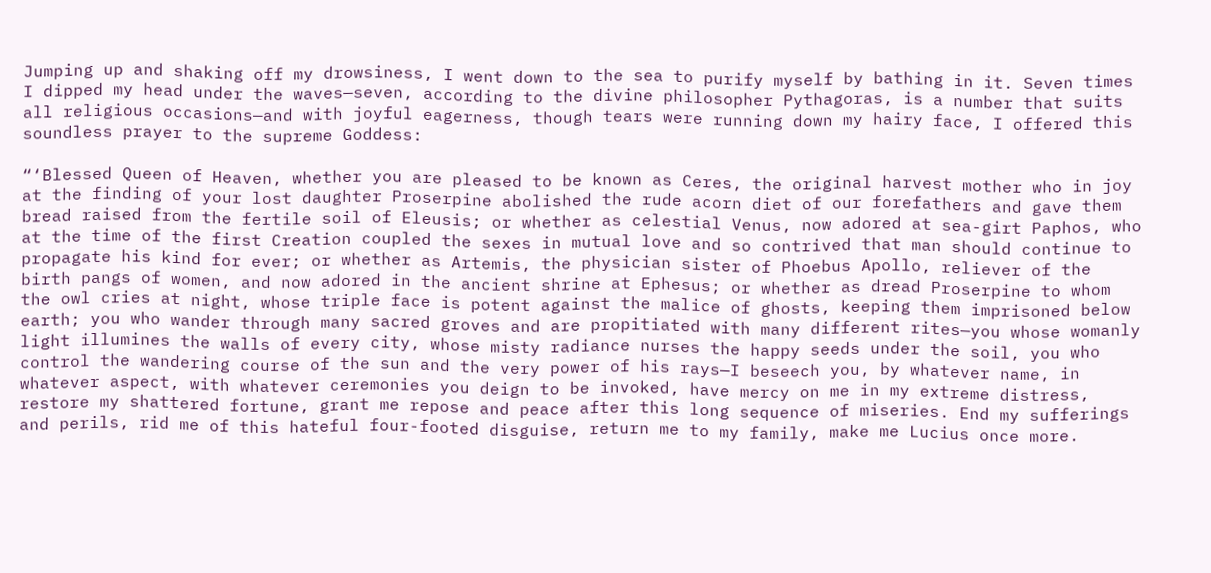Jumping up and shaking off my drowsiness, I went down to the sea to purify myself by bathing in it. Seven times I dipped my head under the waves—seven, according to the divine philosopher Pythagoras, is a number that suits all religious occasions—and with joyful eagerness, though tears were running down my hairy face, I offered this soundless prayer to the supreme Goddess:

“‘Blessed Queen of Heaven, whether you are pleased to be known as Ceres, the original harvest mother who in joy at the finding of your lost daughter Proserpine abolished the rude acorn diet of our forefathers and gave them bread raised from the fertile soil of Eleusis; or whether as celestial Venus, now adored at sea-girt Paphos, who at the time of the first Creation coupled the sexes in mutual love and so contrived that man should continue to propagate his kind for ever; or whether as Artemis, the physician sister of Phoebus Apollo, reliever of the birth pangs of women, and now adored in the ancient shrine at Ephesus; or whether as dread Proserpine to whom the owl cries at night, whose triple face is potent against the malice of ghosts, keeping them imprisoned below earth; you who wander through many sacred groves and are propitiated with many different rites—you whose womanly light illumines the walls of every city, whose misty radiance nurses the happy seeds under the soil, you who control the wandering course of the sun and the very power of his rays—I beseech you, by whatever name, in whatever aspect, with whatever ceremonies you deign to be invoked, have mercy on me in my extreme distress, restore my shattered fortune, grant me repose and peace after this long sequence of miseries. End my sufferings and perils, rid me of this hateful four-footed disguise, return me to my family, make me Lucius once more.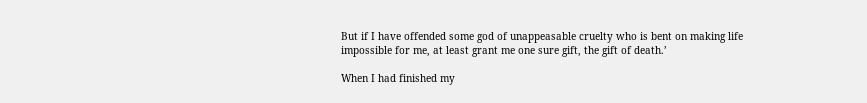But if I have offended some god of unappeasable cruelty who is bent on making life impossible for me, at least grant me one sure gift, the gift of death.’

When I had finished my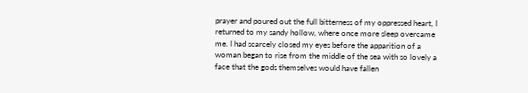prayer and poured out the full bitterness of my oppressed heart, I returned to my sandy hollow, where once more sleep overcame me. I had scarcely closed my eyes before the apparition of a woman began to rise from the middle of the sea with so lovely a face that the gods themselves would have fallen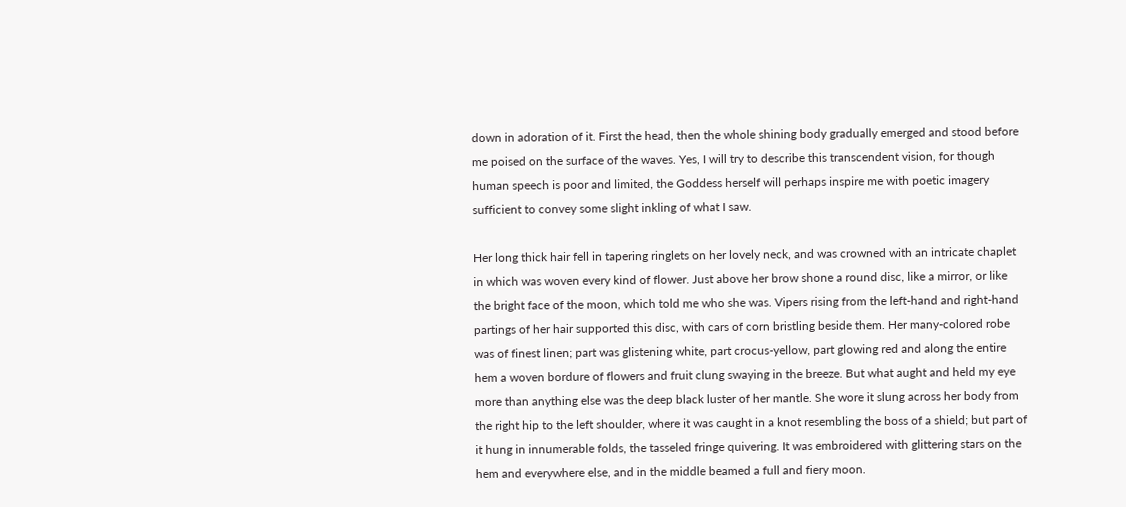down in adoration of it. First the head, then the whole shining body gradually emerged and stood before me poised on the surface of the waves. Yes, I will try to describe this transcendent vision, for though human speech is poor and limited, the Goddess herself will perhaps inspire me with poetic imagery sufficient to convey some slight inkling of what I saw.

Her long thick hair fell in tapering ringlets on her lovely neck, and was crowned with an intricate chaplet in which was woven every kind of flower. Just above her brow shone a round disc, like a mirror, or like the bright face of the moon, which told me who she was. Vipers rising from the left-hand and right-hand partings of her hair supported this disc, with cars of corn bristling beside them. Her many-colored robe was of finest linen; part was glistening white, part crocus-yellow, part glowing red and along the entire hem a woven bordure of flowers and fruit clung swaying in the breeze. But what aught and held my eye more than anything else was the deep black luster of her mantle. She wore it slung across her body from the right hip to the left shoulder, where it was caught in a knot resembling the boss of a shield; but part of it hung in innumerable folds, the tasseled fringe quivering. It was embroidered with glittering stars on the hem and everywhere else, and in the middle beamed a full and fiery moon.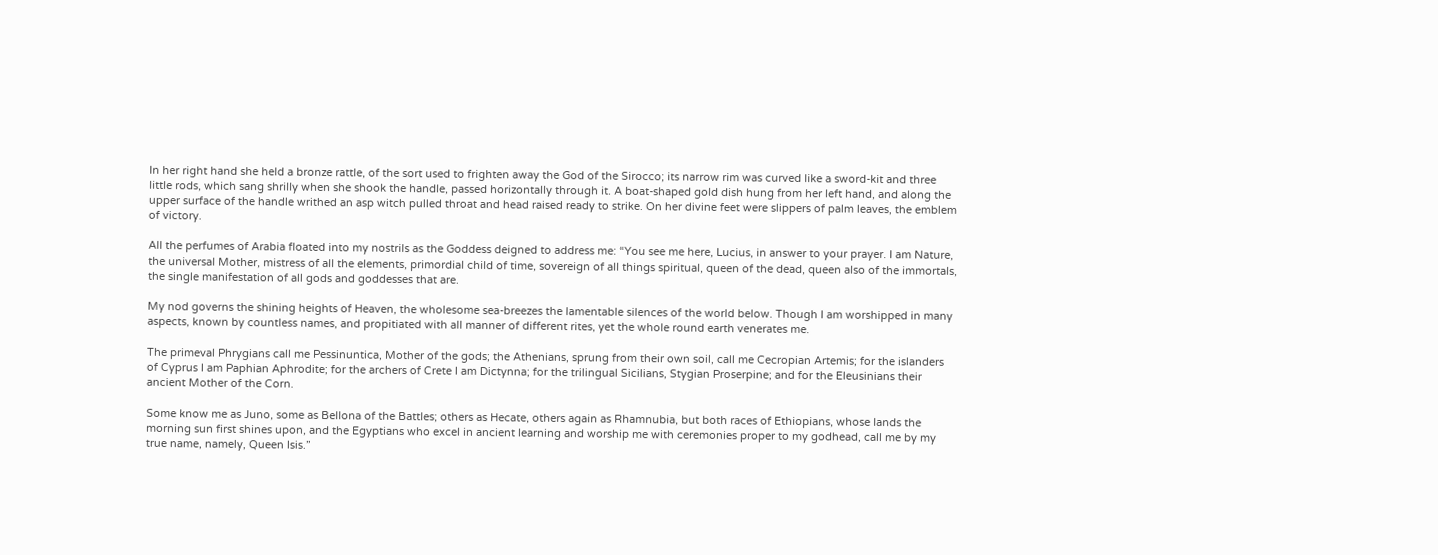In her right hand she held a bronze rattle, of the sort used to frighten away the God of the Sirocco; its narrow rim was curved like a sword-kit and three little rods, which sang shrilly when she shook the handle, passed horizontally through it. A boat-shaped gold dish hung from her left hand, and along the upper surface of the handle writhed an asp witch pulled throat and head raised ready to strike. On her divine feet were slippers of palm leaves, the emblem of victory.

All the perfumes of Arabia floated into my nostrils as the Goddess deigned to address me: “You see me here, Lucius, in answer to your prayer. I am Nature, the universal Mother, mistress of all the elements, primordial child of time, sovereign of all things spiritual, queen of the dead, queen also of the immortals, the single manifestation of all gods and goddesses that are.

My nod governs the shining heights of Heaven, the wholesome sea-breezes the lamentable silences of the world below. Though I am worshipped in many aspects, known by countless names, and propitiated with all manner of different rites, yet the whole round earth venerates me.

The primeval Phrygians call me Pessinuntica, Mother of the gods; the Athenians, sprung from their own soil, call me Cecropian Artemis; for the islanders of Cyprus I am Paphian Aphrodite; for the archers of Crete I am Dictynna; for the trilingual Sicilians, Stygian Proserpine; and for the Eleusinians their ancient Mother of the Corn.

Some know me as Juno, some as Bellona of the Battles; others as Hecate, others again as Rhamnubia, but both races of Ethiopians, whose lands the morning sun first shines upon, and the Egyptians who excel in ancient learning and worship me with ceremonies proper to my godhead, call me by my true name, namely, Queen Isis.”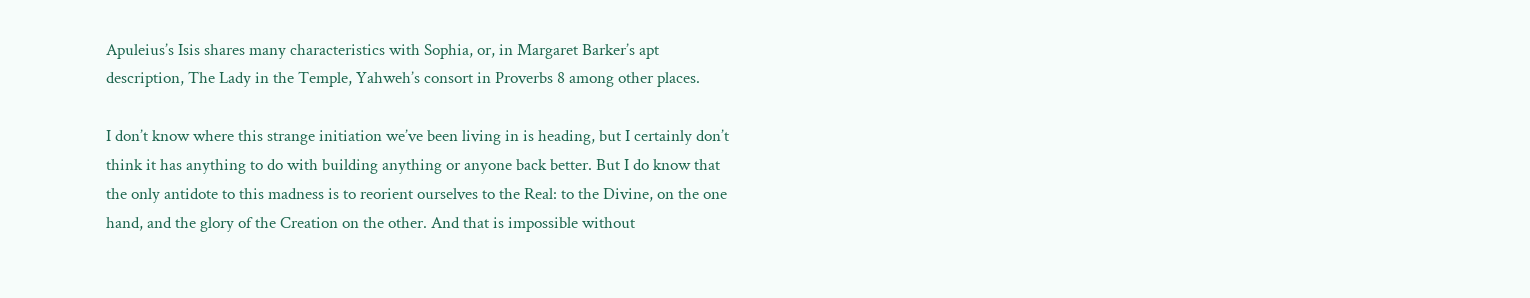Apuleius’s Isis shares many characteristics with Sophia, or, in Margaret Barker’s apt description, The Lady in the Temple, Yahweh’s consort in Proverbs 8 among other places.

I don’t know where this strange initiation we’ve been living in is heading, but I certainly don’t think it has anything to do with building anything or anyone back better. But I do know that the only antidote to this madness is to reorient ourselves to the Real: to the Divine, on the one hand, and the glory of the Creation on the other. And that is impossible without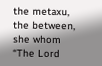the metaxu, the between, she whom “The Lord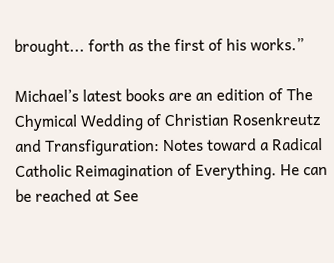brought... forth as the first of his works.”

Michael’s latest books are an edition of The Chymical Wedding of Christian Rosenkreutz and Transfiguration: Notes toward a Radical Catholic Reimagination of Everything. He can be reached at See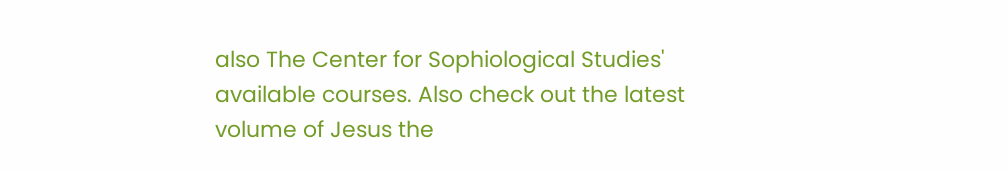also The Center for Sophiological Studies' available courses. Also check out the latest volume of Jesus the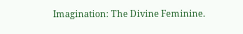Imagination: The Divine Feminine.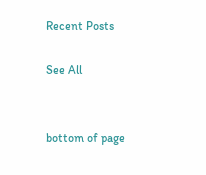Recent Posts

See All


bottom of page